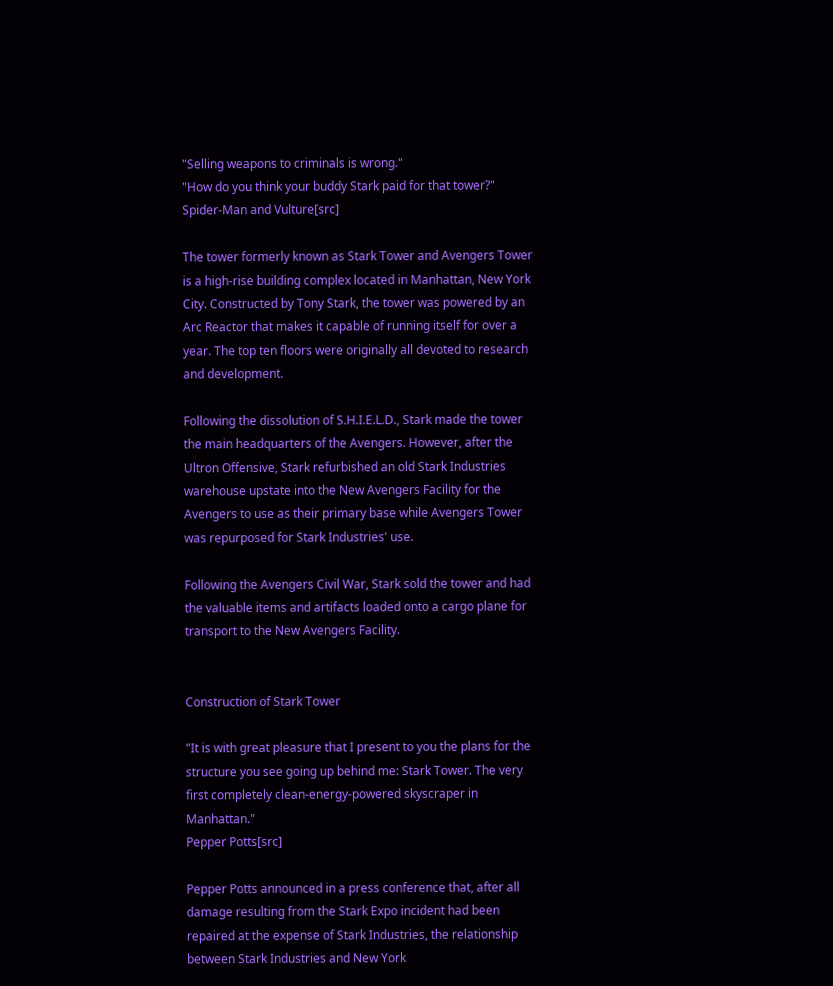"Selling weapons to criminals is wrong."
"How do you think your buddy Stark paid for that tower?"
Spider-Man and Vulture[src]

The tower formerly known as Stark Tower and Avengers Tower is a high-rise building complex located in Manhattan, New York City. Constructed by Tony Stark, the tower was powered by an Arc Reactor that makes it capable of running itself for over a year. The top ten floors were originally all devoted to research and development.

Following the dissolution of S.H.I.E.L.D., Stark made the tower the main headquarters of the Avengers. However, after the Ultron Offensive, Stark refurbished an old Stark Industries warehouse upstate into the New Avengers Facility for the Avengers to use as their primary base while Avengers Tower was repurposed for Stark Industries' use.

Following the Avengers Civil War, Stark sold the tower and had the valuable items and artifacts loaded onto a cargo plane for transport to the New Avengers Facility.


Construction of Stark Tower

"It is with great pleasure that I present to you the plans for the structure you see going up behind me: Stark Tower. The very first completely clean-energy-powered skyscraper in Manhattan."
Pepper Potts[src]

Pepper Potts announced in a press conference that, after all damage resulting from the Stark Expo incident had been repaired at the expense of Stark Industries, the relationship between Stark Industries and New York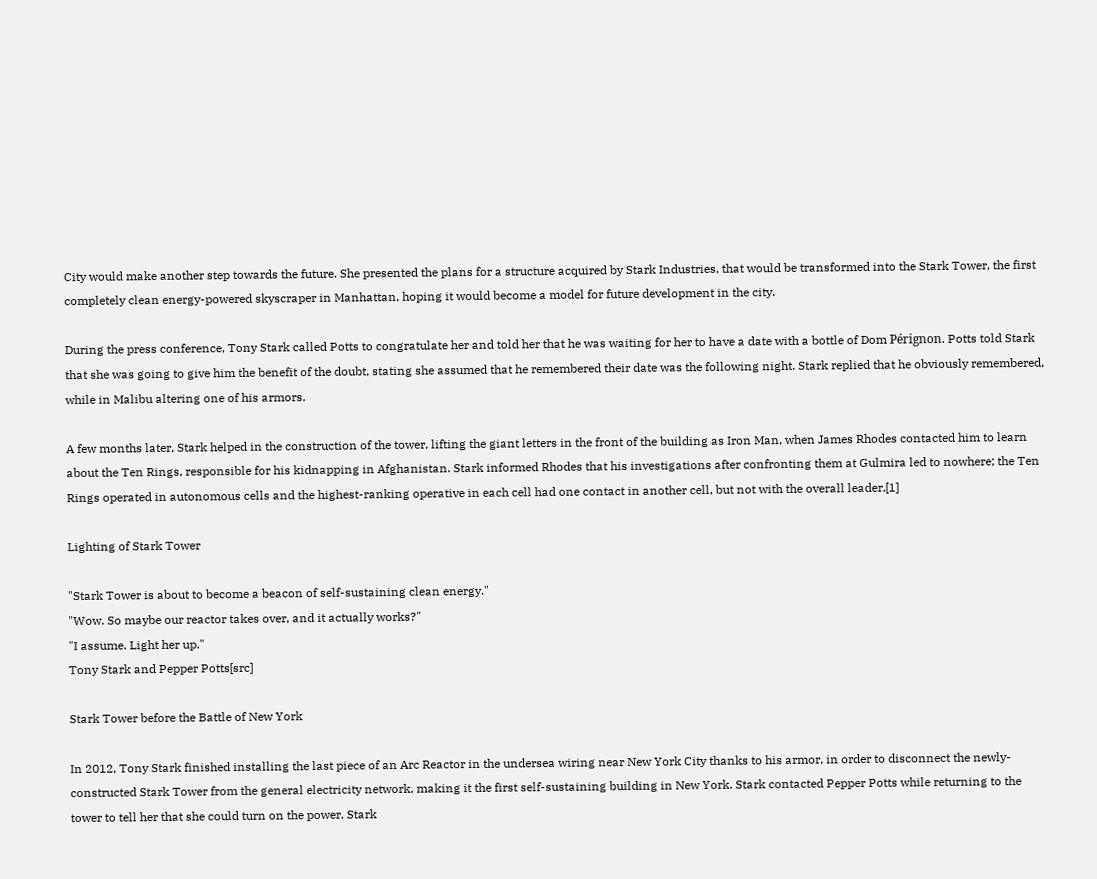City would make another step towards the future. She presented the plans for a structure acquired by Stark Industries, that would be transformed into the Stark Tower, the first completely clean energy-powered skyscraper in Manhattan, hoping it would become a model for future development in the city.

During the press conference, Tony Stark called Potts to congratulate her and told her that he was waiting for her to have a date with a bottle of Dom Pérignon. Potts told Stark that she was going to give him the benefit of the doubt, stating she assumed that he remembered their date was the following night. Stark replied that he obviously remembered, while in Malibu altering one of his armors.

A few months later, Stark helped in the construction of the tower, lifting the giant letters in the front of the building as Iron Man, when James Rhodes contacted him to learn about the Ten Rings, responsible for his kidnapping in Afghanistan. Stark informed Rhodes that his investigations after confronting them at Gulmira led to nowhere; the Ten Rings operated in autonomous cells and the highest-ranking operative in each cell had one contact in another cell, but not with the overall leader.[1]

Lighting of Stark Tower

"Stark Tower is about to become a beacon of self-sustaining clean energy."
"Wow. So maybe our reactor takes over, and it actually works?"
"I assume. Light her up."
Tony Stark and Pepper Potts[src]

Stark Tower before the Battle of New York

In 2012, Tony Stark finished installing the last piece of an Arc Reactor in the undersea wiring near New York City thanks to his armor, in order to disconnect the newly-constructed Stark Tower from the general electricity network, making it the first self-sustaining building in New York. Stark contacted Pepper Potts while returning to the tower to tell her that she could turn on the power. Stark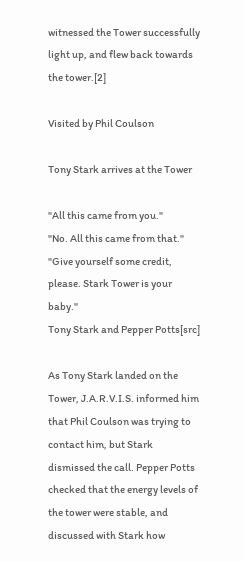witnessed the Tower successfully light up, and flew back towards the tower.[2]

Visited by Phil Coulson

Tony Stark arrives at the Tower

"All this came from you."
"No. All this came from that."
"Give yourself some credit, please. Stark Tower is your baby."
Tony Stark and Pepper Potts[src]

As Tony Stark landed on the Tower, J.A.R.V.I.S. informed him that Phil Coulson was trying to contact him, but Stark dismissed the call. Pepper Potts checked that the energy levels of the tower were stable, and discussed with Stark how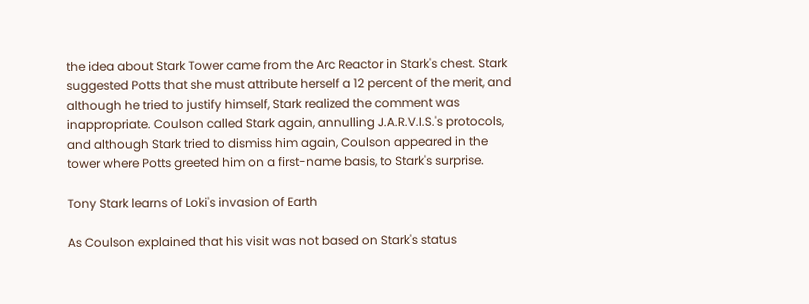the idea about Stark Tower came from the Arc Reactor in Stark's chest. Stark suggested Potts that she must attribute herself a 12 percent of the merit, and although he tried to justify himself, Stark realized the comment was inappropriate. Coulson called Stark again, annulling J.A.R.V.I.S.'s protocols, and although Stark tried to dismiss him again, Coulson appeared in the tower where Potts greeted him on a first-name basis, to Stark's surprise.

Tony Stark learns of Loki's invasion of Earth

As Coulson explained that his visit was not based on Stark's status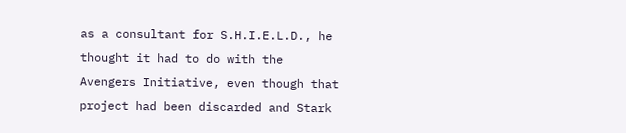as a consultant for S.H.I.E.L.D., he thought it had to do with the Avengers Initiative, even though that project had been discarded and Stark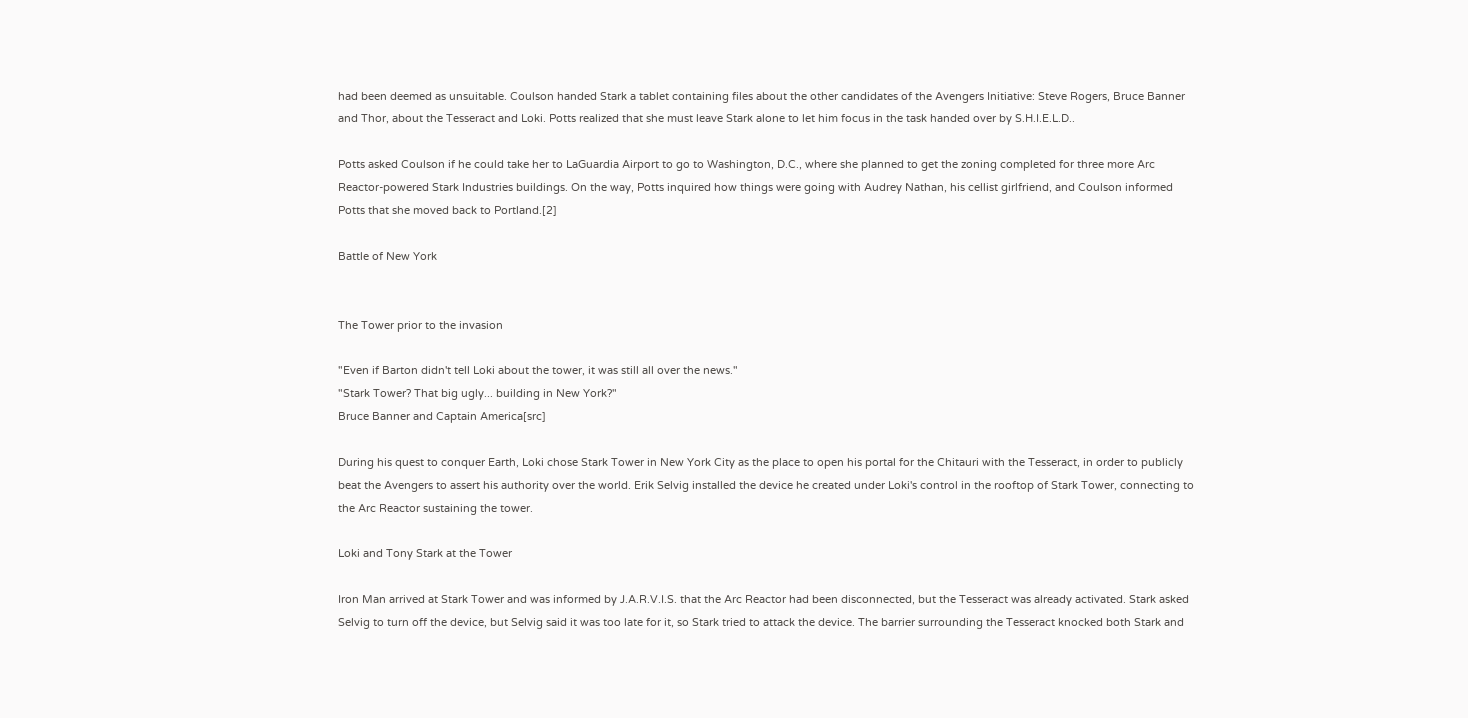had been deemed as unsuitable. Coulson handed Stark a tablet containing files about the other candidates of the Avengers Initiative: Steve Rogers, Bruce Banner and Thor, about the Tesseract and Loki. Potts realized that she must leave Stark alone to let him focus in the task handed over by S.H.I.E.L.D..

Potts asked Coulson if he could take her to LaGuardia Airport to go to Washington, D.C., where she planned to get the zoning completed for three more Arc Reactor-powered Stark Industries buildings. On the way, Potts inquired how things were going with Audrey Nathan, his cellist girlfriend, and Coulson informed Potts that she moved back to Portland.[2]

Battle of New York


The Tower prior to the invasion

"Even if Barton didn't tell Loki about the tower, it was still all over the news."
"Stark Tower? That big ugly... building in New York?"
Bruce Banner and Captain America[src]

During his quest to conquer Earth, Loki chose Stark Tower in New York City as the place to open his portal for the Chitauri with the Tesseract, in order to publicly beat the Avengers to assert his authority over the world. Erik Selvig installed the device he created under Loki's control in the rooftop of Stark Tower, connecting to the Arc Reactor sustaining the tower.

Loki and Tony Stark at the Tower

Iron Man arrived at Stark Tower and was informed by J.A.R.V.I.S. that the Arc Reactor had been disconnected, but the Tesseract was already activated. Stark asked Selvig to turn off the device, but Selvig said it was too late for it, so Stark tried to attack the device. The barrier surrounding the Tesseract knocked both Stark and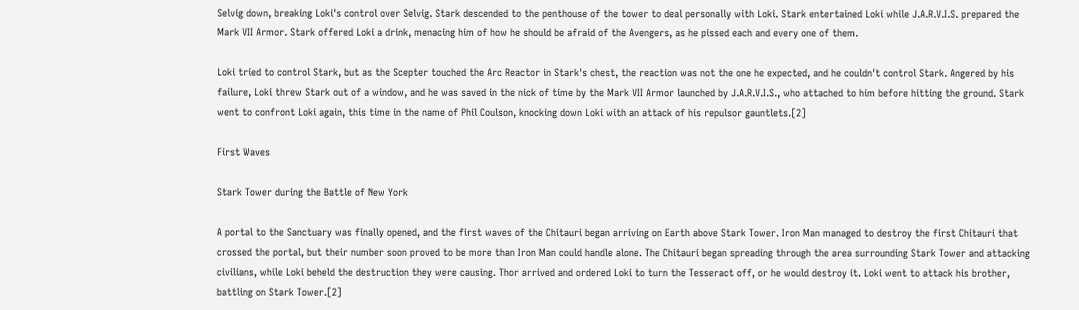Selvig down, breaking Loki's control over Selvig. Stark descended to the penthouse of the tower to deal personally with Loki. Stark entertained Loki while J.A.R.V.I.S. prepared the Mark VII Armor. Stark offered Loki a drink, menacing him of how he should be afraid of the Avengers, as he pissed each and every one of them.

Loki tried to control Stark, but as the Scepter touched the Arc Reactor in Stark's chest, the reaction was not the one he expected, and he couldn't control Stark. Angered by his failure, Loki threw Stark out of a window, and he was saved in the nick of time by the Mark VII Armor launched by J.A.R.V.I.S., who attached to him before hitting the ground. Stark went to confront Loki again, this time in the name of Phil Coulson, knocking down Loki with an attack of his repulsor gauntlets.[2]

First Waves

Stark Tower during the Battle of New York

A portal to the Sanctuary was finally opened, and the first waves of the Chitauri began arriving on Earth above Stark Tower. Iron Man managed to destroy the first Chitauri that crossed the portal, but their number soon proved to be more than Iron Man could handle alone. The Chitauri began spreading through the area surrounding Stark Tower and attacking civilians, while Loki beheld the destruction they were causing. Thor arrived and ordered Loki to turn the Tesseract off, or he would destroy it. Loki went to attack his brother, battling on Stark Tower.[2]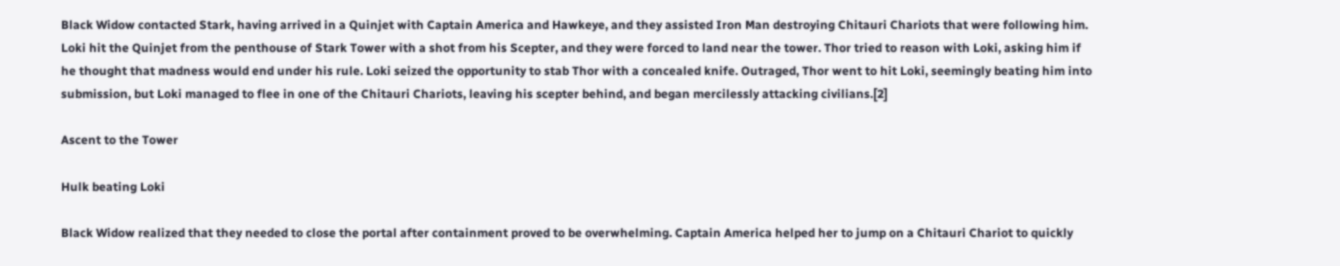Black Widow contacted Stark, having arrived in a Quinjet with Captain America and Hawkeye, and they assisted Iron Man destroying Chitauri Chariots that were following him. Loki hit the Quinjet from the penthouse of Stark Tower with a shot from his Scepter, and they were forced to land near the tower. Thor tried to reason with Loki, asking him if he thought that madness would end under his rule. Loki seized the opportunity to stab Thor with a concealed knife. Outraged, Thor went to hit Loki, seemingly beating him into submission, but Loki managed to flee in one of the Chitauri Chariots, leaving his scepter behind, and began mercilessly attacking civilians.[2]

Ascent to the Tower

Hulk beating Loki

Black Widow realized that they needed to close the portal after containment proved to be overwhelming. Captain America helped her to jump on a Chitauri Chariot to quickly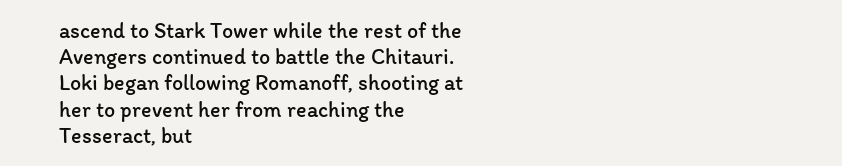ascend to Stark Tower while the rest of the Avengers continued to battle the Chitauri. Loki began following Romanoff, shooting at her to prevent her from reaching the Tesseract, but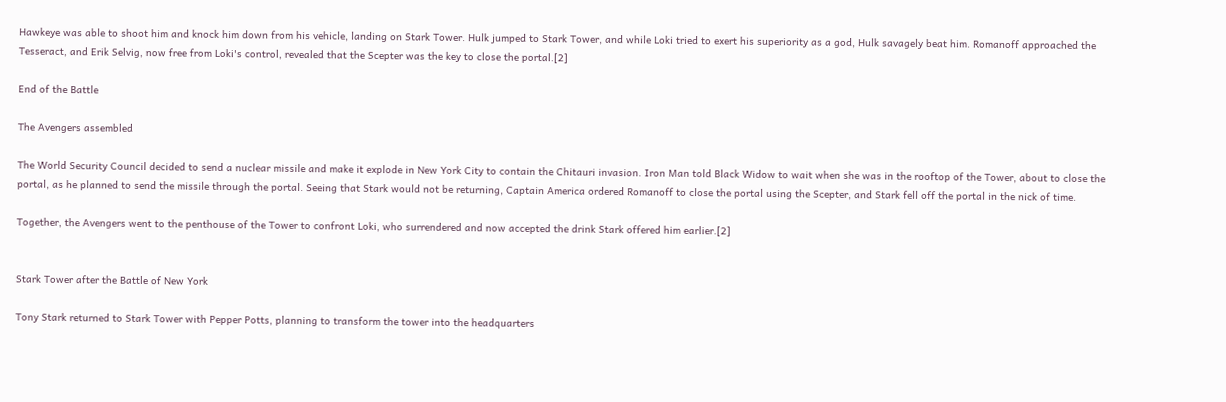Hawkeye was able to shoot him and knock him down from his vehicle, landing on Stark Tower. Hulk jumped to Stark Tower, and while Loki tried to exert his superiority as a god, Hulk savagely beat him. Romanoff approached the Tesseract, and Erik Selvig, now free from Loki's control, revealed that the Scepter was the key to close the portal.[2]

End of the Battle

The Avengers assembled

The World Security Council decided to send a nuclear missile and make it explode in New York City to contain the Chitauri invasion. Iron Man told Black Widow to wait when she was in the rooftop of the Tower, about to close the portal, as he planned to send the missile through the portal. Seeing that Stark would not be returning, Captain America ordered Romanoff to close the portal using the Scepter, and Stark fell off the portal in the nick of time.

Together, the Avengers went to the penthouse of the Tower to confront Loki, who surrendered and now accepted the drink Stark offered him earlier.[2]


Stark Tower after the Battle of New York

Tony Stark returned to Stark Tower with Pepper Potts, planning to transform the tower into the headquarters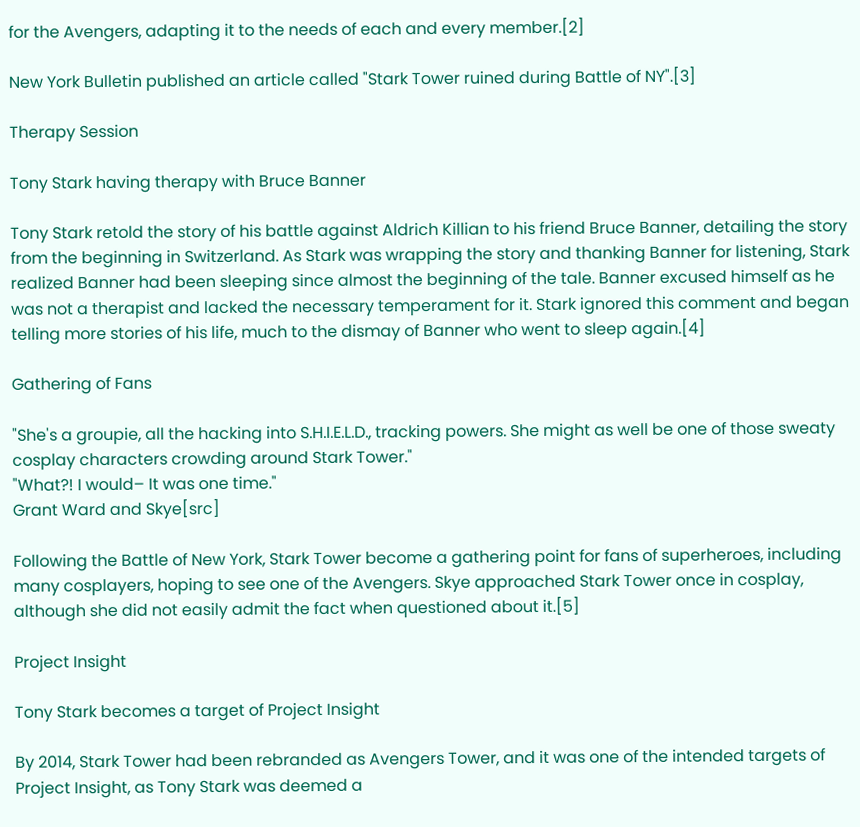for the Avengers, adapting it to the needs of each and every member.[2]

New York Bulletin published an article called "Stark Tower ruined during Battle of NY".[3]

Therapy Session

Tony Stark having therapy with Bruce Banner

Tony Stark retold the story of his battle against Aldrich Killian to his friend Bruce Banner, detailing the story from the beginning in Switzerland. As Stark was wrapping the story and thanking Banner for listening, Stark realized Banner had been sleeping since almost the beginning of the tale. Banner excused himself as he was not a therapist and lacked the necessary temperament for it. Stark ignored this comment and began telling more stories of his life, much to the dismay of Banner who went to sleep again.[4]

Gathering of Fans

"She's a groupie, all the hacking into S.H.I.E.L.D., tracking powers. She might as well be one of those sweaty cosplay characters crowding around Stark Tower."
"What?! I would– It was one time."
Grant Ward and Skye[src]

Following the Battle of New York, Stark Tower become a gathering point for fans of superheroes, including many cosplayers, hoping to see one of the Avengers. Skye approached Stark Tower once in cosplay, although she did not easily admit the fact when questioned about it.[5]

Project Insight

Tony Stark becomes a target of Project Insight

By 2014, Stark Tower had been rebranded as Avengers Tower, and it was one of the intended targets of Project Insight, as Tony Stark was deemed a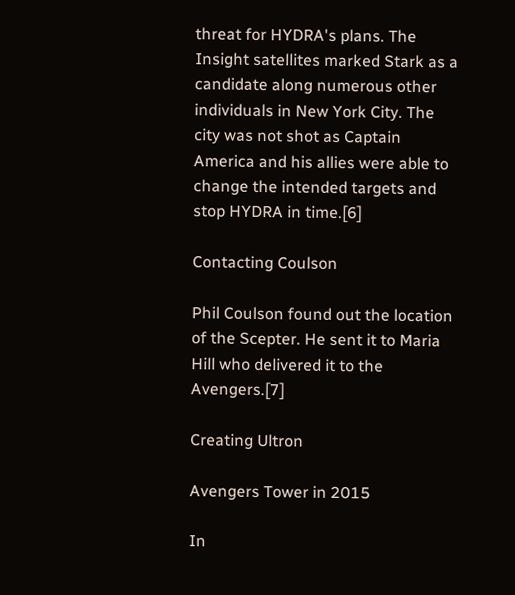threat for HYDRA's plans. The Insight satellites marked Stark as a candidate along numerous other individuals in New York City. The city was not shot as Captain America and his allies were able to change the intended targets and stop HYDRA in time.[6]

Contacting Coulson

Phil Coulson found out the location of the Scepter. He sent it to Maria Hill who delivered it to the Avengers.[7]

Creating Ultron

Avengers Tower in 2015

In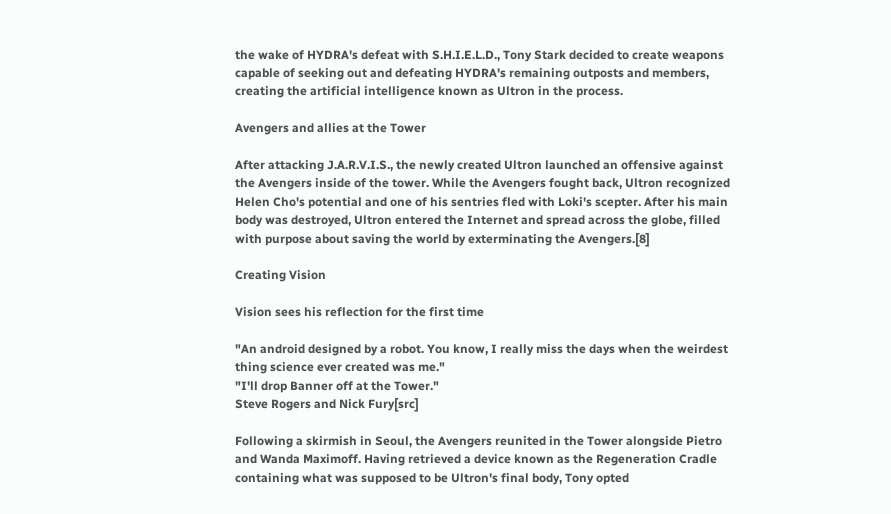the wake of HYDRA's defeat with S.H.I.E.L.D., Tony Stark decided to create weapons capable of seeking out and defeating HYDRA's remaining outposts and members, creating the artificial intelligence known as Ultron in the process.

Avengers and allies at the Tower

After attacking J.A.R.V.I.S., the newly created Ultron launched an offensive against the Avengers inside of the tower. While the Avengers fought back, Ultron recognized Helen Cho's potential and one of his sentries fled with Loki's scepter. After his main body was destroyed, Ultron entered the Internet and spread across the globe, filled with purpose about saving the world by exterminating the Avengers.[8]

Creating Vision

Vision sees his reflection for the first time

"An android designed by a robot. You know, I really miss the days when the weirdest thing science ever created was me."
"I'll drop Banner off at the Tower."
Steve Rogers and Nick Fury[src]

Following a skirmish in Seoul, the Avengers reunited in the Tower alongside Pietro and Wanda Maximoff. Having retrieved a device known as the Regeneration Cradle containing what was supposed to be Ultron's final body, Tony opted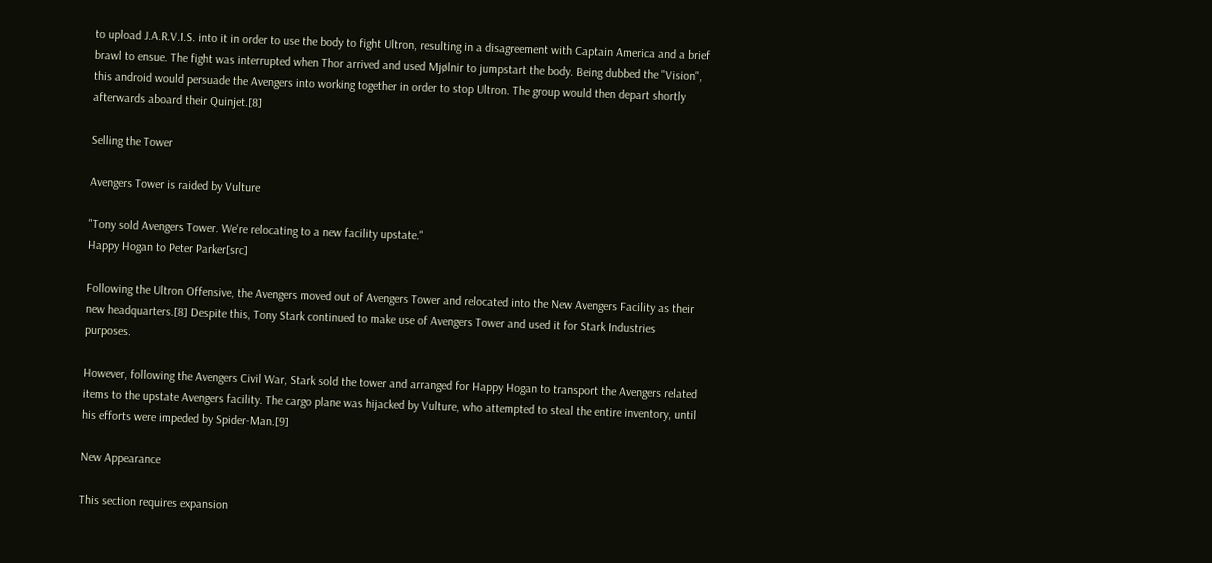to upload J.A.R.V.I.S. into it in order to use the body to fight Ultron, resulting in a disagreement with Captain America and a brief brawl to ensue. The fight was interrupted when Thor arrived and used Mjølnir to jumpstart the body. Being dubbed the "Vision", this android would persuade the Avengers into working together in order to stop Ultron. The group would then depart shortly afterwards aboard their Quinjet.[8]

Selling the Tower

Avengers Tower is raided by Vulture

"Tony sold Avengers Tower. We're relocating to a new facility upstate."
Happy Hogan to Peter Parker[src]

Following the Ultron Offensive, the Avengers moved out of Avengers Tower and relocated into the New Avengers Facility as their new headquarters.[8] Despite this, Tony Stark continued to make use of Avengers Tower and used it for Stark Industries purposes.

However, following the Avengers Civil War, Stark sold the tower and arranged for Happy Hogan to transport the Avengers related items to the upstate Avengers facility. The cargo plane was hijacked by Vulture, who attempted to steal the entire inventory, until his efforts were impeded by Spider-Man.[9]

New Appearance

This section requires expansion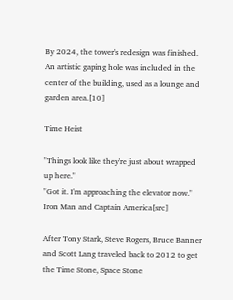By 2024, the tower's redesign was finished. An artistic gaping hole was included in the center of the building, used as a lounge and garden area.[10]

Time Heist

"Things look like they're just about wrapped up here."
"Got it. I'm approaching the elevator now."
Iron Man and Captain America[src]

After Tony Stark, Steve Rogers, Bruce Banner and Scott Lang traveled back to 2012 to get the Time Stone, Space Stone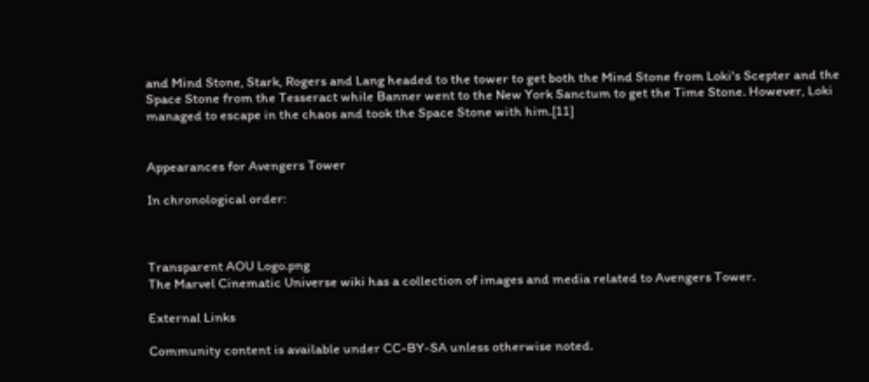and Mind Stone, Stark, Rogers and Lang headed to the tower to get both the Mind Stone from Loki's Scepter and the Space Stone from the Tesseract while Banner went to the New York Sanctum to get the Time Stone. However, Loki managed to escape in the chaos and took the Space Stone with him.[11]


Appearances for Avengers Tower

In chronological order:



Transparent AOU Logo.png
The Marvel Cinematic Universe wiki has a collection of images and media related to Avengers Tower.

External Links

Community content is available under CC-BY-SA unless otherwise noted.